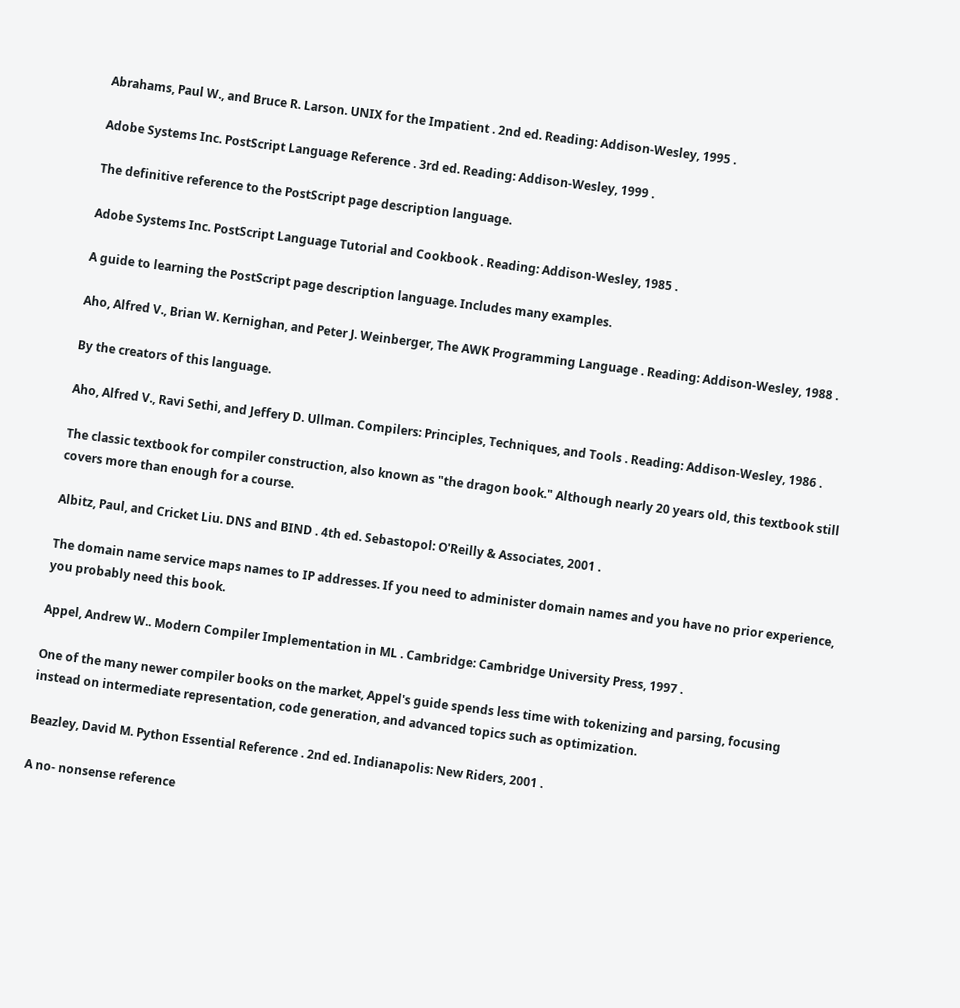Abrahams, Paul W., and Bruce R. Larson. UNIX for the Impatient . 2nd ed. Reading: Addison-Wesley, 1995 .

Adobe Systems Inc. PostScript Language Reference . 3rd ed. Reading: Addison-Wesley, 1999 .

The definitive reference to the PostScript page description language.

Adobe Systems Inc. PostScript Language Tutorial and Cookbook . Reading: Addison-Wesley, 1985 .

A guide to learning the PostScript page description language. Includes many examples.

Aho, Alfred V., Brian W. Kernighan, and Peter J. Weinberger, The AWK Programming Language . Reading: Addison-Wesley, 1988 .

By the creators of this language.

Aho, Alfred V., Ravi Sethi, and Jeffery D. Ullman. Compilers: Principles, Techniques, and Tools . Reading: Addison-Wesley, 1986 .

The classic textbook for compiler construction, also known as "the dragon book." Although nearly 20 years old, this textbook still covers more than enough for a course.

Albitz, Paul, and Cricket Liu. DNS and BIND . 4th ed. Sebastopol: O'Reilly & Associates, 2001 .

The domain name service maps names to IP addresses. If you need to administer domain names and you have no prior experience, you probably need this book.

Appel, Andrew W.. Modern Compiler Implementation in ML . Cambridge: Cambridge University Press, 1997 .

One of the many newer compiler books on the market, Appel's guide spends less time with tokenizing and parsing, focusing instead on intermediate representation, code generation, and advanced topics such as optimization.

Beazley, David M. Python Essential Reference . 2nd ed. Indianapolis: New Riders, 2001 .

A no- nonsense reference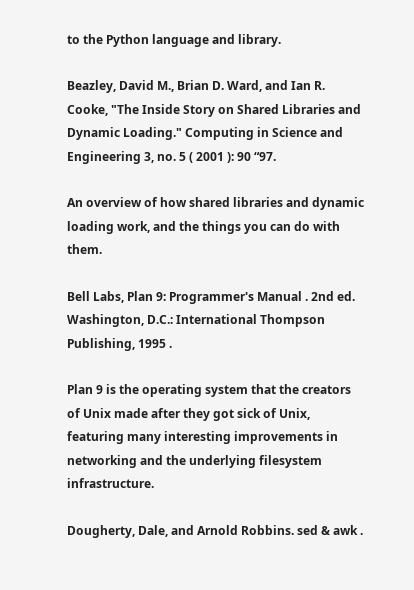to the Python language and library.

Beazley, David M., Brian D. Ward, and Ian R. Cooke, "The Inside Story on Shared Libraries and Dynamic Loading." Computing in Science and Engineering 3, no. 5 ( 2001 ): 90 “97.

An overview of how shared libraries and dynamic loading work, and the things you can do with them.

Bell Labs, Plan 9: Programmer's Manual . 2nd ed. Washington, D.C.: International Thompson Publishing, 1995 .

Plan 9 is the operating system that the creators of Unix made after they got sick of Unix, featuring many interesting improvements in networking and the underlying filesystem infrastructure.

Dougherty, Dale, and Arnold Robbins. sed & awk .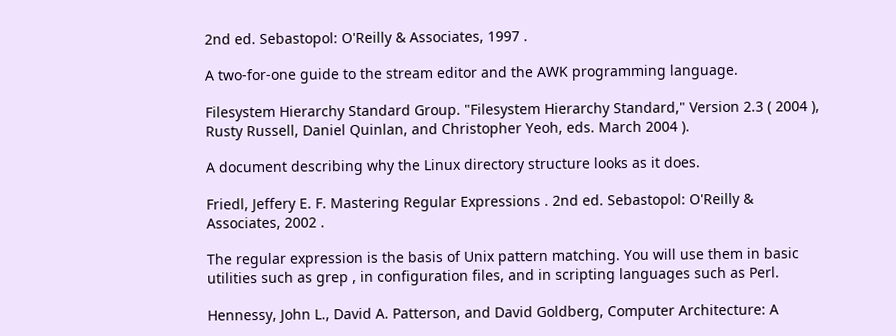2nd ed. Sebastopol: O'Reilly & Associates, 1997 .

A two-for-one guide to the stream editor and the AWK programming language.

Filesystem Hierarchy Standard Group. "Filesystem Hierarchy Standard," Version 2.3 ( 2004 ), Rusty Russell, Daniel Quinlan, and Christopher Yeoh, eds. March 2004 ).

A document describing why the Linux directory structure looks as it does.

Friedl, Jeffery E. F. Mastering Regular Expressions . 2nd ed. Sebastopol: O'Reilly & Associates, 2002 .

The regular expression is the basis of Unix pattern matching. You will use them in basic utilities such as grep , in configuration files, and in scripting languages such as Perl.

Hennessy, John L., David A. Patterson, and David Goldberg, Computer Architecture: A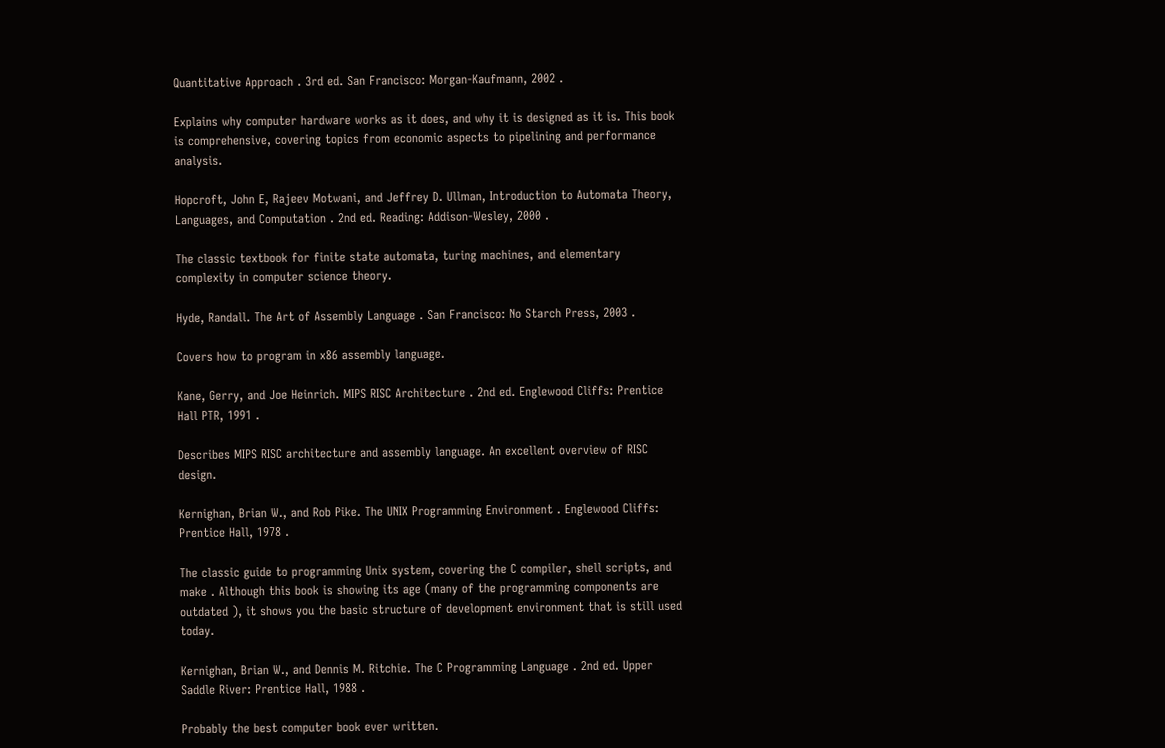Quantitative Approach . 3rd ed. San Francisco: Morgan-Kaufmann, 2002 .

Explains why computer hardware works as it does, and why it is designed as it is. This book is comprehensive, covering topics from economic aspects to pipelining and performance analysis.

Hopcroft, John E, Rajeev Motwani, and Jeffrey D. Ullman, Introduction to Automata Theory, Languages, and Computation . 2nd ed. Reading: Addison-Wesley, 2000 .

The classic textbook for finite state automata, turing machines, and elementary complexity in computer science theory.

Hyde, Randall. The Art of Assembly Language . San Francisco: No Starch Press, 2003 .

Covers how to program in x86 assembly language.

Kane, Gerry, and Joe Heinrich. MIPS RISC Architecture . 2nd ed. Englewood Cliffs: Prentice Hall PTR, 1991 .

Describes MIPS RISC architecture and assembly language. An excellent overview of RISC design.

Kernighan, Brian W., and Rob Pike. The UNIX Programming Environment . Englewood Cliffs: Prentice Hall, 1978 .

The classic guide to programming Unix system, covering the C compiler, shell scripts, and make . Although this book is showing its age (many of the programming components are outdated ), it shows you the basic structure of development environment that is still used today.

Kernighan, Brian W., and Dennis M. Ritchie. The C Programming Language . 2nd ed. Upper Saddle River: Prentice Hall, 1988 .

Probably the best computer book ever written.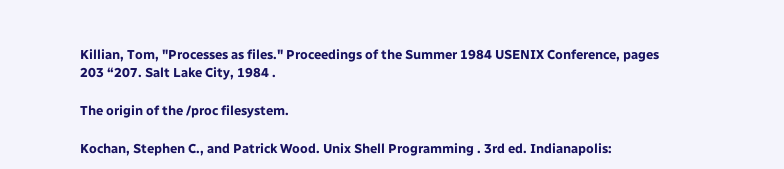Killian, Tom, "Processes as files." Proceedings of the Summer 1984 USENIX Conference, pages 203 “207. Salt Lake City, 1984 .

The origin of the /proc filesystem.

Kochan, Stephen C., and Patrick Wood. Unix Shell Programming . 3rd ed. Indianapolis: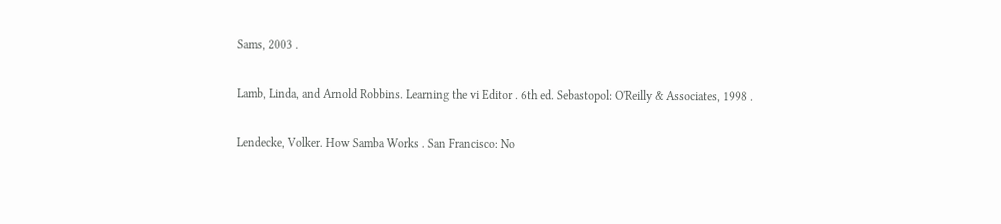Sams, 2003 .

Lamb, Linda, and Arnold Robbins. Learning the vi Editor . 6th ed. Sebastopol: O'Reilly & Associates, 1998 .

Lendecke, Volker. How Samba Works . San Francisco: No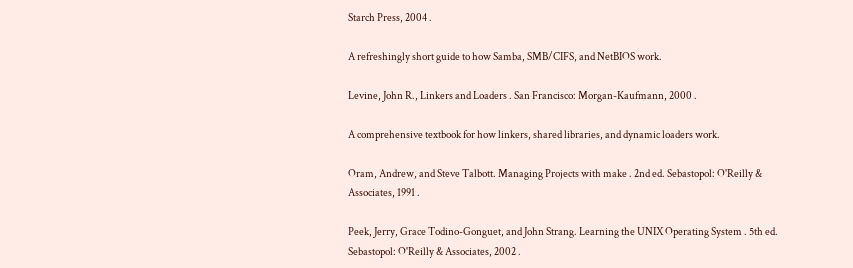Starch Press, 2004 .

A refreshingly short guide to how Samba, SMB/CIFS, and NetBIOS work.

Levine, John R., Linkers and Loaders . San Francisco: Morgan-Kaufmann, 2000 .

A comprehensive textbook for how linkers, shared libraries, and dynamic loaders work.

Oram, Andrew, and Steve Talbott. Managing Projects with make . 2nd ed. Sebastopol: O'Reilly & Associates, 1991 .

Peek, Jerry, Grace Todino-Gonguet, and John Strang. Learning the UNIX Operating System . 5th ed. Sebastopol: O'Reilly & Associates, 2002 .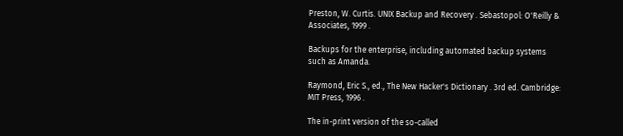Preston, W. Curtis. UNIX Backup and Recovery . Sebastopol: O'Reilly & Associates, 1999 .

Backups for the enterprise, including automated backup systems such as Amanda.

Raymond, Eric S., ed., The New Hacker's Dictionary . 3rd ed. Cambridge: MIT Press, 1996 .

The in-print version of the so-called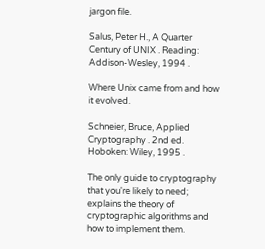jargon file.

Salus, Peter H., A Quarter Century of UNIX . Reading: Addison-Wesley, 1994 .

Where Unix came from and how it evolved.

Schneier, Bruce, Applied Cryptography . 2nd ed. Hoboken: Wiley, 1995 .

The only guide to cryptography that you're likely to need; explains the theory of cryptographic algorithms and how to implement them.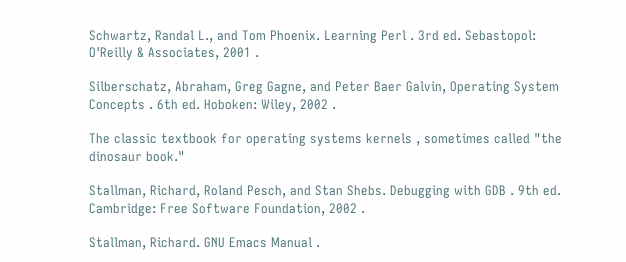Schwartz, Randal L., and Tom Phoenix. Learning Perl . 3rd ed. Sebastopol: O'Reilly & Associates, 2001 .

Silberschatz, Abraham, Greg Gagne, and Peter Baer Galvin, Operating System Concepts . 6th ed. Hoboken: Wiley, 2002 .

The classic textbook for operating systems kernels , sometimes called "the dinosaur book."

Stallman, Richard, Roland Pesch, and Stan Shebs. Debugging with GDB . 9th ed. Cambridge: Free Software Foundation, 2002 .

Stallman, Richard. GNU Emacs Manual .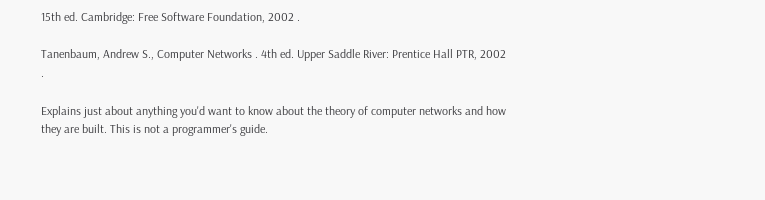15th ed. Cambridge: Free Software Foundation, 2002 .

Tanenbaum, Andrew S., Computer Networks . 4th ed. Upper Saddle River: Prentice Hall PTR, 2002 .

Explains just about anything you'd want to know about the theory of computer networks and how they are built. This is not a programmer's guide.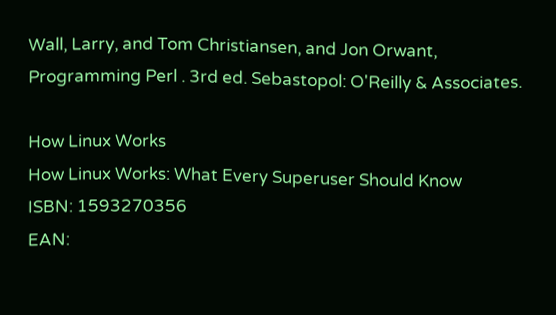Wall, Larry, and Tom Christiansen, and Jon Orwant, Programming Perl . 3rd ed. Sebastopol: O'Reilly & Associates.

How Linux Works
How Linux Works: What Every Superuser Should Know
ISBN: 1593270356
EAN: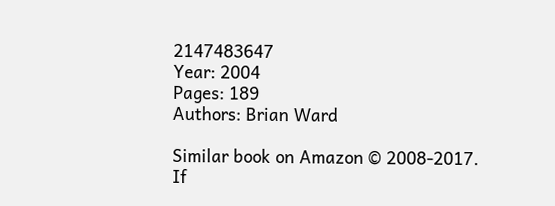2147483647
Year: 2004
Pages: 189
Authors: Brian Ward

Similar book on Amazon © 2008-2017.
If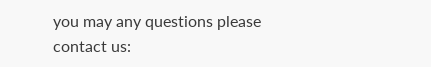you may any questions please contact us: